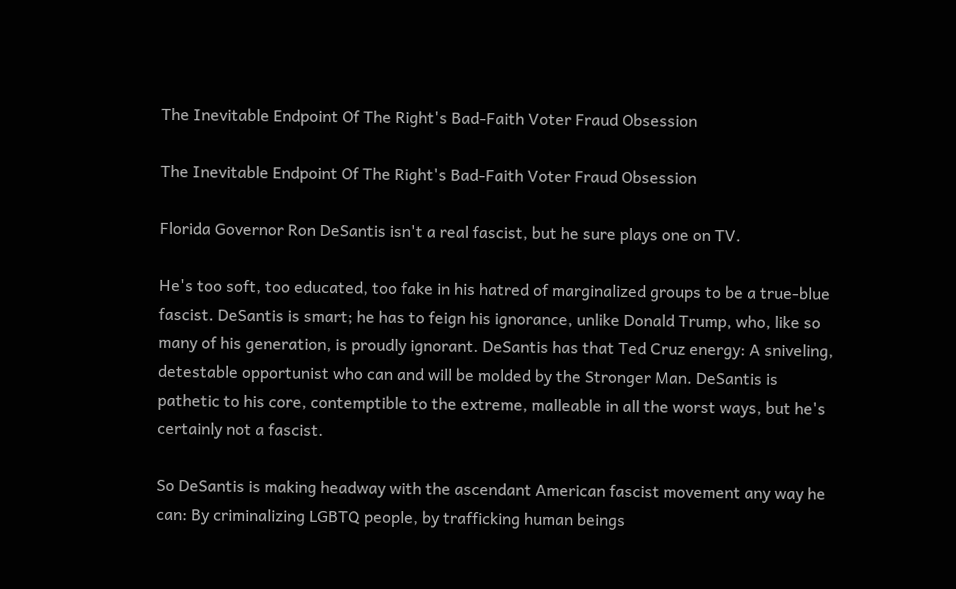The Inevitable Endpoint Of The Right's Bad-Faith Voter Fraud Obsession

The Inevitable Endpoint Of The Right's Bad-Faith Voter Fraud Obsession

Florida Governor Ron DeSantis isn't a real fascist, but he sure plays one on TV.

He's too soft, too educated, too fake in his hatred of marginalized groups to be a true-blue fascist. DeSantis is smart; he has to feign his ignorance, unlike Donald Trump, who, like so many of his generation, is proudly ignorant. DeSantis has that Ted Cruz energy: A sniveling, detestable opportunist who can and will be molded by the Stronger Man. DeSantis is pathetic to his core, contemptible to the extreme, malleable in all the worst ways, but he's certainly not a fascist.

So DeSantis is making headway with the ascendant American fascist movement any way he can: By criminalizing LGBTQ people, by trafficking human beings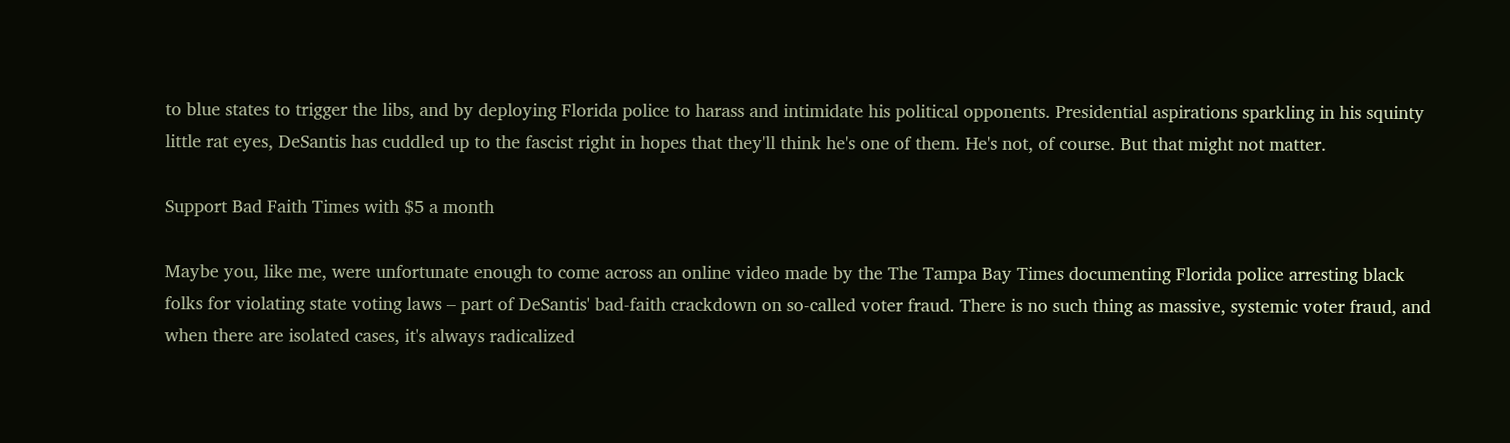to blue states to trigger the libs, and by deploying Florida police to harass and intimidate his political opponents. Presidential aspirations sparkling in his squinty little rat eyes, DeSantis has cuddled up to the fascist right in hopes that they'll think he's one of them. He's not, of course. But that might not matter.

Support Bad Faith Times with $5 a month

Maybe you, like me, were unfortunate enough to come across an online video made by the The Tampa Bay Times documenting Florida police arresting black folks for violating state voting laws – part of DeSantis' bad-faith crackdown on so-called voter fraud. There is no such thing as massive, systemic voter fraud, and when there are isolated cases, it's always radicalized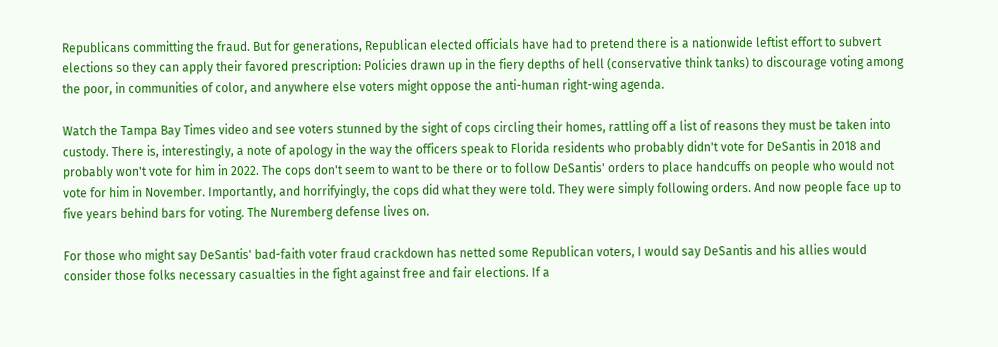Republicans committing the fraud. But for generations, Republican elected officials have had to pretend there is a nationwide leftist effort to subvert elections so they can apply their favored prescription: Policies drawn up in the fiery depths of hell (conservative think tanks) to discourage voting among the poor, in communities of color, and anywhere else voters might oppose the anti-human right-wing agenda.

Watch the Tampa Bay Times video and see voters stunned by the sight of cops circling their homes, rattling off a list of reasons they must be taken into custody. There is, interestingly, a note of apology in the way the officers speak to Florida residents who probably didn't vote for DeSantis in 2018 and probably won't vote for him in 2022. The cops don't seem to want to be there or to follow DeSantis' orders to place handcuffs on people who would not vote for him in November. Importantly, and horrifyingly, the cops did what they were told. They were simply following orders. And now people face up to five years behind bars for voting. The Nuremberg defense lives on.

For those who might say DeSantis' bad-faith voter fraud crackdown has netted some Republican voters, I would say DeSantis and his allies would consider those folks necessary casualties in the fight against free and fair elections. If a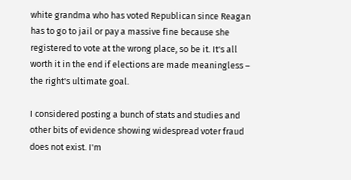white grandma who has voted Republican since Reagan has to go to jail or pay a massive fine because she registered to vote at the wrong place, so be it. It's all worth it in the end if elections are made meaningless – the right's ultimate goal.

I considered posting a bunch of stats and studies and other bits of evidence showing widespread voter fraud does not exist. I'm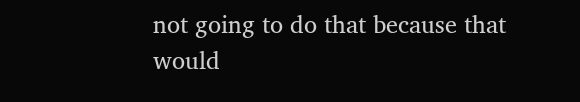not going to do that because that would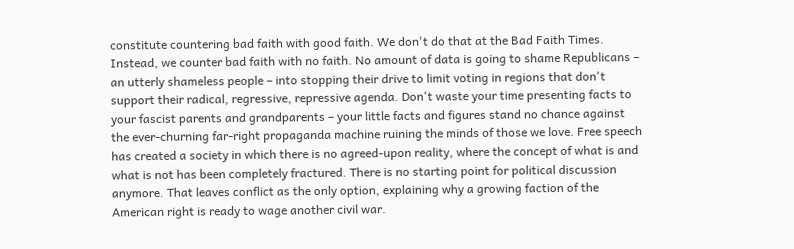constitute countering bad faith with good faith. We don't do that at the Bad Faith Times. Instead, we counter bad faith with no faith. No amount of data is going to shame Republicans – an utterly shameless people – into stopping their drive to limit voting in regions that don't support their radical, regressive, repressive agenda. Don't waste your time presenting facts to your fascist parents and grandparents – your little facts and figures stand no chance against the ever-churning far-right propaganda machine ruining the minds of those we love. Free speech has created a society in which there is no agreed-upon reality, where the concept of what is and what is not has been completely fractured. There is no starting point for political discussion anymore. That leaves conflict as the only option, explaining why a growing faction of the American right is ready to wage another civil war.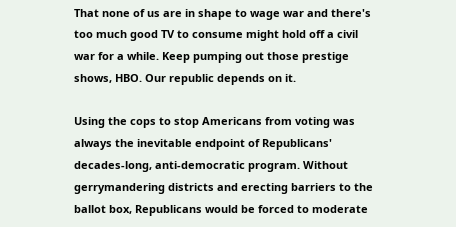That none of us are in shape to wage war and there's too much good TV to consume might hold off a civil war for a while. Keep pumping out those prestige shows, HBO. Our republic depends on it.

Using the cops to stop Americans from voting was always the inevitable endpoint of Republicans' decades-long, anti-democratic program. Without gerrymandering districts and erecting barriers to the ballot box, Republicans would be forced to moderate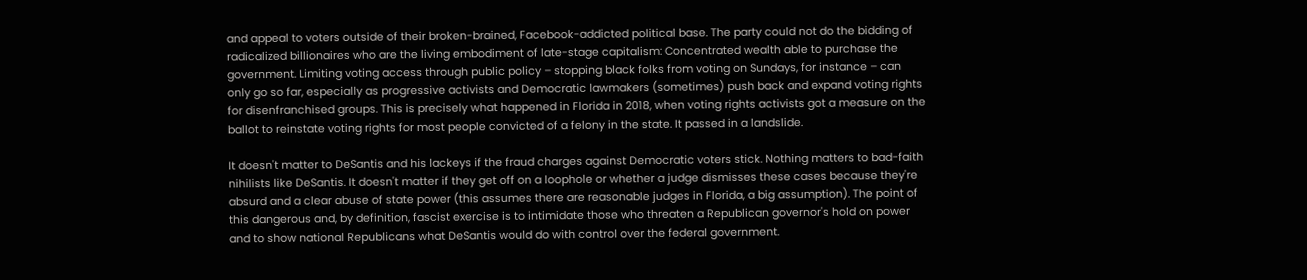and appeal to voters outside of their broken-brained, Facebook-addicted political base. The party could not do the bidding of radicalized billionaires who are the living embodiment of late-stage capitalism: Concentrated wealth able to purchase the government. Limiting voting access through public policy – stopping black folks from voting on Sundays, for instance – can only go so far, especially as progressive activists and Democratic lawmakers (sometimes) push back and expand voting rights for disenfranchised groups. This is precisely what happened in Florida in 2018, when voting rights activists got a measure on the ballot to reinstate voting rights for most people convicted of a felony in the state. It passed in a landslide.

It doesn't matter to DeSantis and his lackeys if the fraud charges against Democratic voters stick. Nothing matters to bad-faith nihilists like DeSantis. It doesn't matter if they get off on a loophole or whether a judge dismisses these cases because they're absurd and a clear abuse of state power (this assumes there are reasonable judges in Florida, a big assumption). The point of this dangerous and, by definition, fascist exercise is to intimidate those who threaten a Republican governor's hold on power and to show national Republicans what DeSantis would do with control over the federal government.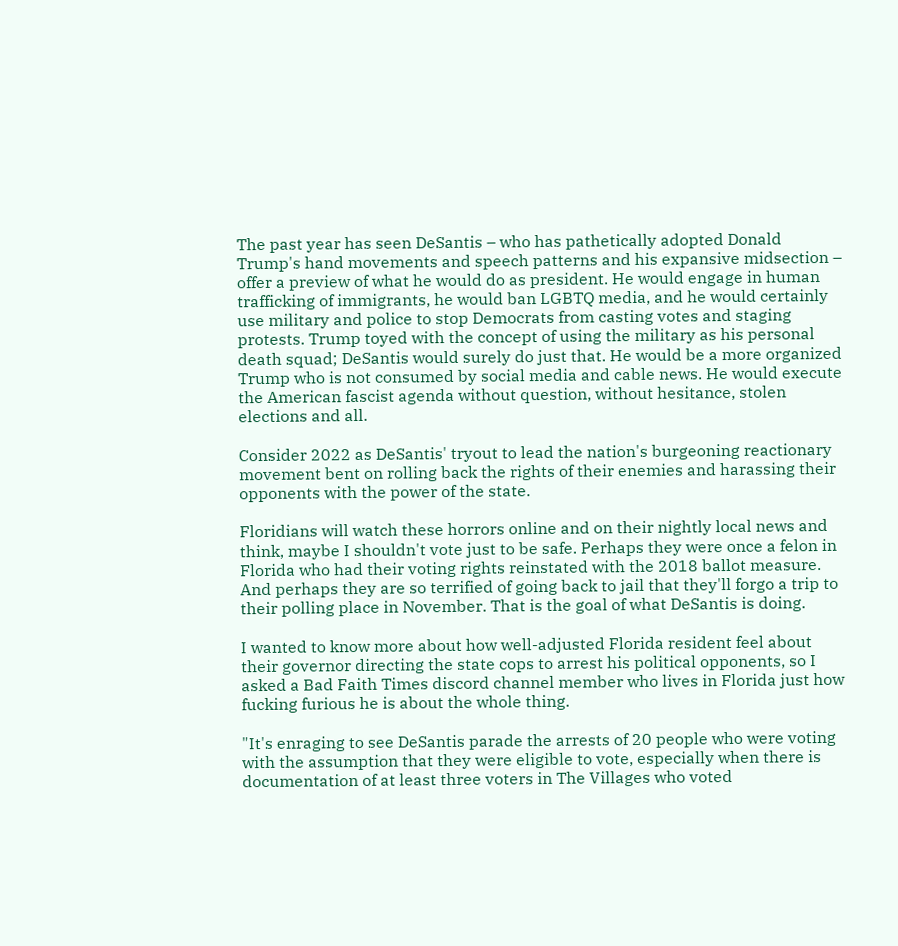The past year has seen DeSantis – who has pathetically adopted Donald Trump's hand movements and speech patterns and his expansive midsection – offer a preview of what he would do as president. He would engage in human trafficking of immigrants, he would ban LGBTQ media, and he would certainly use military and police to stop Democrats from casting votes and staging protests. Trump toyed with the concept of using the military as his personal death squad; DeSantis would surely do just that. He would be a more organized Trump who is not consumed by social media and cable news. He would execute the American fascist agenda without question, without hesitance, stolen elections and all.

Consider 2022 as DeSantis' tryout to lead the nation's burgeoning reactionary movement bent on rolling back the rights of their enemies and harassing their opponents with the power of the state.

Floridians will watch these horrors online and on their nightly local news and think, maybe I shouldn't vote just to be safe. Perhaps they were once a felon in Florida who had their voting rights reinstated with the 2018 ballot measure. And perhaps they are so terrified of going back to jail that they'll forgo a trip to their polling place in November. That is the goal of what DeSantis is doing.

I wanted to know more about how well-adjusted Florida resident feel about their governor directing the state cops to arrest his political opponents, so I asked a Bad Faith Times discord channel member who lives in Florida just how fucking furious he is about the whole thing.

"It's enraging to see DeSantis parade the arrests of 20 people who were voting with the assumption that they were eligible to vote, especially when there is documentation of at least three voters in The Villages who voted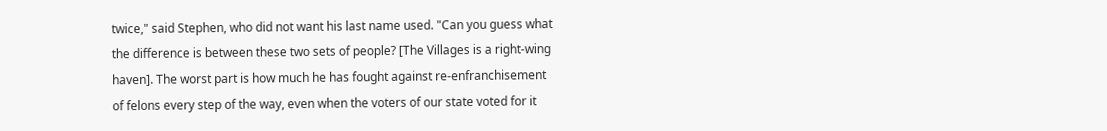twice," said Stephen, who did not want his last name used. "Can you guess what the difference is between these two sets of people? [The Villages is a right-wing haven]. The worst part is how much he has fought against re-enfranchisement of felons every step of the way, even when the voters of our state voted for it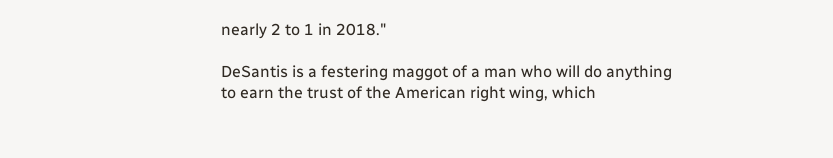nearly 2 to 1 in 2018."

DeSantis is a festering maggot of a man who will do anything to earn the trust of the American right wing, which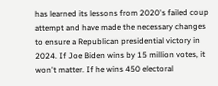has learned its lessons from 2020's failed coup attempt and have made the necessary changes to ensure a Republican presidential victory in 2024. If Joe Biden wins by 15 million votes, it won't matter. If he wins 450 electoral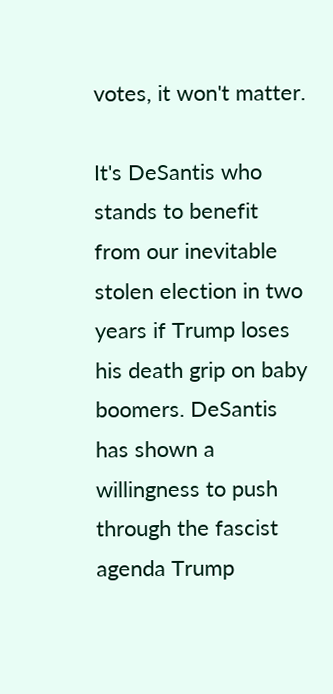votes, it won't matter.

It's DeSantis who stands to benefit from our inevitable stolen election in two years if Trump loses his death grip on baby boomers. DeSantis has shown a willingness to push through the fascist agenda Trump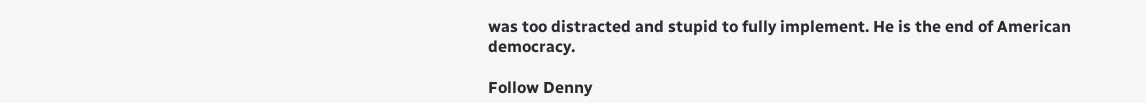was too distracted and stupid to fully implement. He is the end of American democracy.

Follow Denny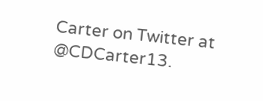Carter on Twitter at @CDCarter13.